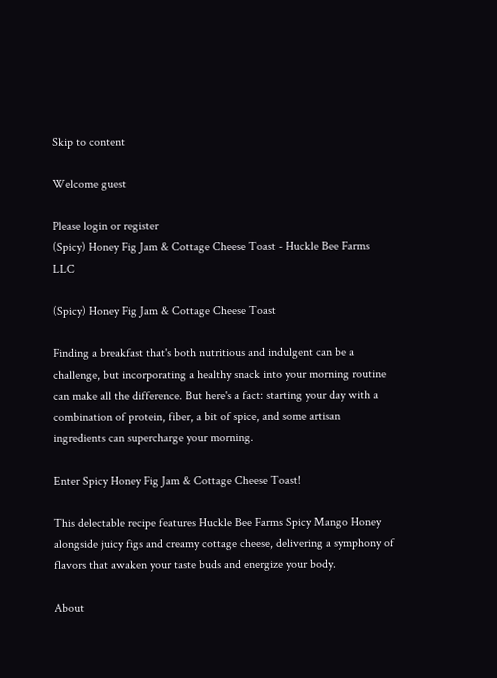Skip to content

Welcome guest

Please login or register
(Spicy) Honey Fig Jam & Cottage Cheese Toast - Huckle Bee Farms LLC

(Spicy) Honey Fig Jam & Cottage Cheese Toast

Finding a breakfast that's both nutritious and indulgent can be a challenge, but incorporating a healthy snack into your morning routine can make all the difference. But here's a fact: starting your day with a combination of protein, fiber, a bit of spice, and some artisan ingredients can supercharge your morning.

Enter Spicy Honey Fig Jam & Cottage Cheese Toast!

This delectable recipe features Huckle Bee Farms Spicy Mango Honey alongside juicy figs and creamy cottage cheese, delivering a symphony of flavors that awaken your taste buds and energize your body.

About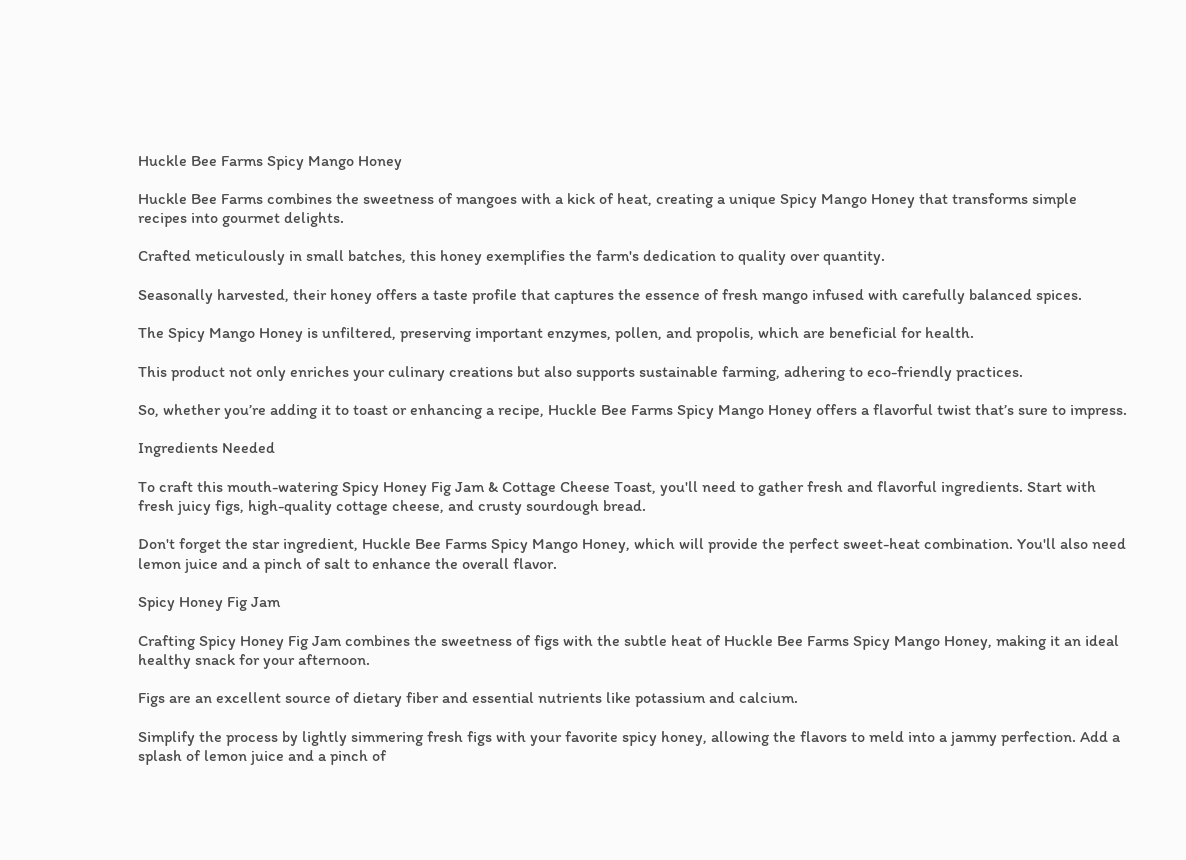Huckle Bee Farms Spicy Mango Honey

Huckle Bee Farms combines the sweetness of mangoes with a kick of heat, creating a unique Spicy Mango Honey that transforms simple recipes into gourmet delights.

Crafted meticulously in small batches, this honey exemplifies the farm's dedication to quality over quantity.

Seasonally harvested, their honey offers a taste profile that captures the essence of fresh mango infused with carefully balanced spices.

The Spicy Mango Honey is unfiltered, preserving important enzymes, pollen, and propolis, which are beneficial for health.

This product not only enriches your culinary creations but also supports sustainable farming, adhering to eco-friendly practices.

So, whether you’re adding it to toast or enhancing a recipe, Huckle Bee Farms Spicy Mango Honey offers a flavorful twist that’s sure to impress.

Ingredients Needed

To craft this mouth-watering Spicy Honey Fig Jam & Cottage Cheese Toast, you'll need to gather fresh and flavorful ingredients. Start with fresh juicy figs, high-quality cottage cheese, and crusty sourdough bread.

Don't forget the star ingredient, Huckle Bee Farms Spicy Mango Honey, which will provide the perfect sweet-heat combination. You'll also need lemon juice and a pinch of salt to enhance the overall flavor.

Spicy Honey Fig Jam

Crafting Spicy Honey Fig Jam combines the sweetness of figs with the subtle heat of Huckle Bee Farms Spicy Mango Honey, making it an ideal healthy snack for your afternoon.

Figs are an excellent source of dietary fiber and essential nutrients like potassium and calcium.

Simplify the process by lightly simmering fresh figs with your favorite spicy honey, allowing the flavors to meld into a jammy perfection. Add a splash of lemon juice and a pinch of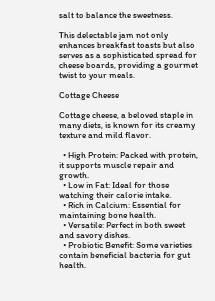salt to balance the sweetness.

This delectable jam not only enhances breakfast toasts but also serves as a sophisticated spread for cheese boards, providing a gourmet twist to your meals.

Cottage Cheese

Cottage cheese, a beloved staple in many diets, is known for its creamy texture and mild flavor.

  • High Protein: Packed with protein, it supports muscle repair and growth.
  • Low in Fat: Ideal for those watching their calorie intake.
  • Rich in Calcium: Essential for maintaining bone health.
  • Versatile: Perfect in both sweet and savory dishes.
  • Probiotic Benefit: Some varieties contain beneficial bacteria for gut health.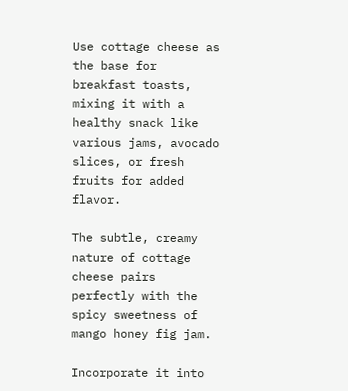Use cottage cheese as the base for breakfast toasts, mixing it with a healthy snack like various jams, avocado slices, or fresh fruits for added flavor.

The subtle, creamy nature of cottage cheese pairs perfectly with the spicy sweetness of mango honey fig jam.

Incorporate it into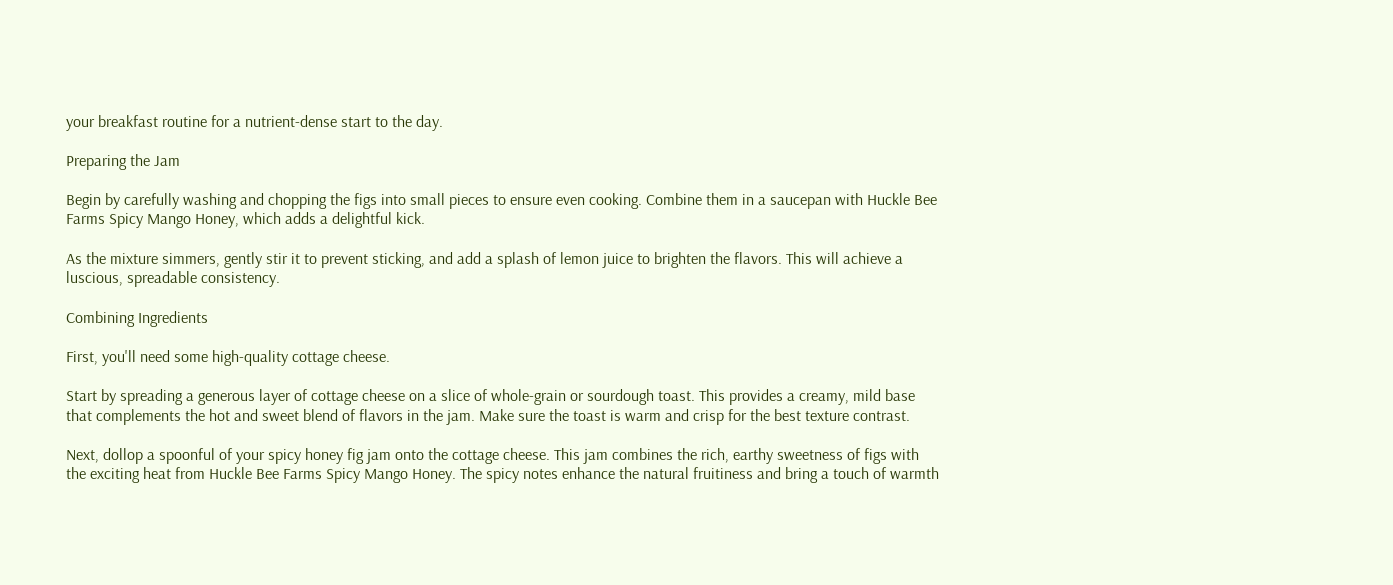your breakfast routine for a nutrient-dense start to the day.

Preparing the Jam

Begin by carefully washing and chopping the figs into small pieces to ensure even cooking. Combine them in a saucepan with Huckle Bee Farms Spicy Mango Honey, which adds a delightful kick.

As the mixture simmers, gently stir it to prevent sticking, and add a splash of lemon juice to brighten the flavors. This will achieve a luscious, spreadable consistency.

Combining Ingredients

First, you'll need some high-quality cottage cheese.

Start by spreading a generous layer of cottage cheese on a slice of whole-grain or sourdough toast. This provides a creamy, mild base that complements the hot and sweet blend of flavors in the jam. Make sure the toast is warm and crisp for the best texture contrast.

Next, dollop a spoonful of your spicy honey fig jam onto the cottage cheese. This jam combines the rich, earthy sweetness of figs with the exciting heat from Huckle Bee Farms Spicy Mango Honey. The spicy notes enhance the natural fruitiness and bring a touch of warmth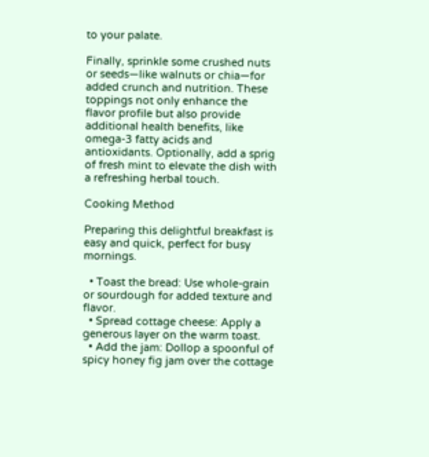to your palate.

Finally, sprinkle some crushed nuts or seeds—like walnuts or chia—for added crunch and nutrition. These toppings not only enhance the flavor profile but also provide additional health benefits, like omega-3 fatty acids and antioxidants. Optionally, add a sprig of fresh mint to elevate the dish with a refreshing herbal touch.

Cooking Method

Preparing this delightful breakfast is easy and quick, perfect for busy mornings.

  • Toast the bread: Use whole-grain or sourdough for added texture and flavor.
  • Spread cottage cheese: Apply a generous layer on the warm toast.
  • Add the jam: Dollop a spoonful of spicy honey fig jam over the cottage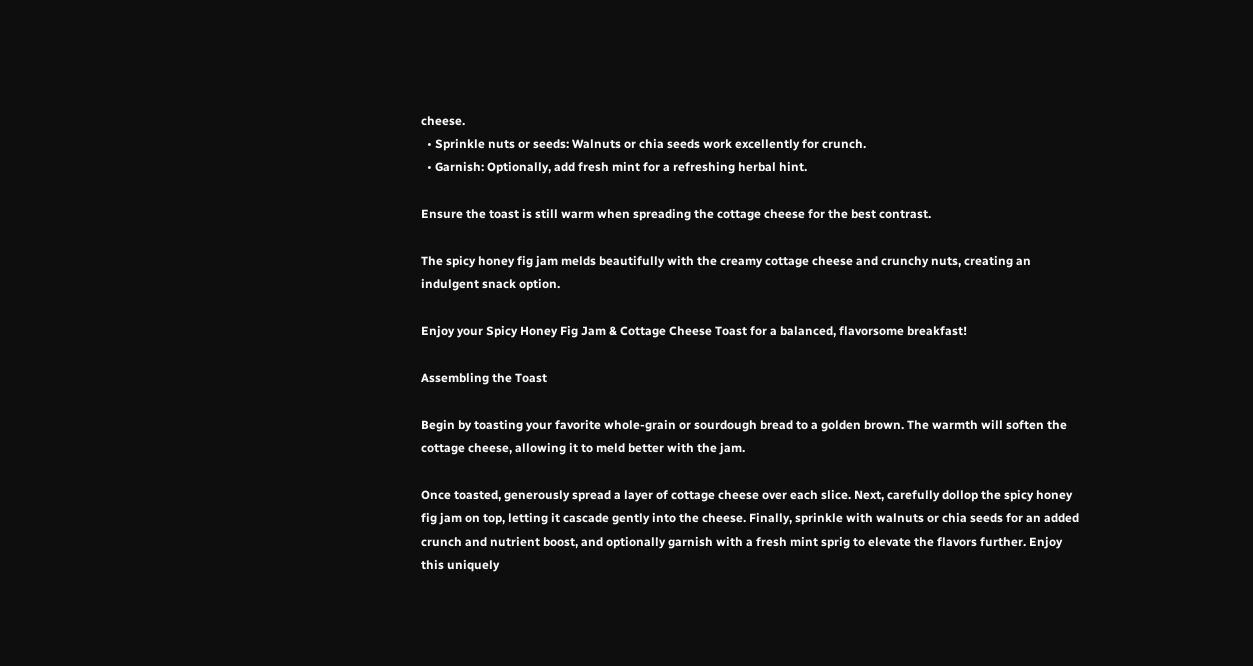cheese.
  • Sprinkle nuts or seeds: Walnuts or chia seeds work excellently for crunch.
  • Garnish: Optionally, add fresh mint for a refreshing herbal hint.

Ensure the toast is still warm when spreading the cottage cheese for the best contrast.

The spicy honey fig jam melds beautifully with the creamy cottage cheese and crunchy nuts, creating an indulgent snack option.

Enjoy your Spicy Honey Fig Jam & Cottage Cheese Toast for a balanced, flavorsome breakfast!

Assembling the Toast

Begin by toasting your favorite whole-grain or sourdough bread to a golden brown. The warmth will soften the cottage cheese, allowing it to meld better with the jam.

Once toasted, generously spread a layer of cottage cheese over each slice. Next, carefully dollop the spicy honey fig jam on top, letting it cascade gently into the cheese. Finally, sprinkle with walnuts or chia seeds for an added crunch and nutrient boost, and optionally garnish with a fresh mint sprig to elevate the flavors further. Enjoy this uniquely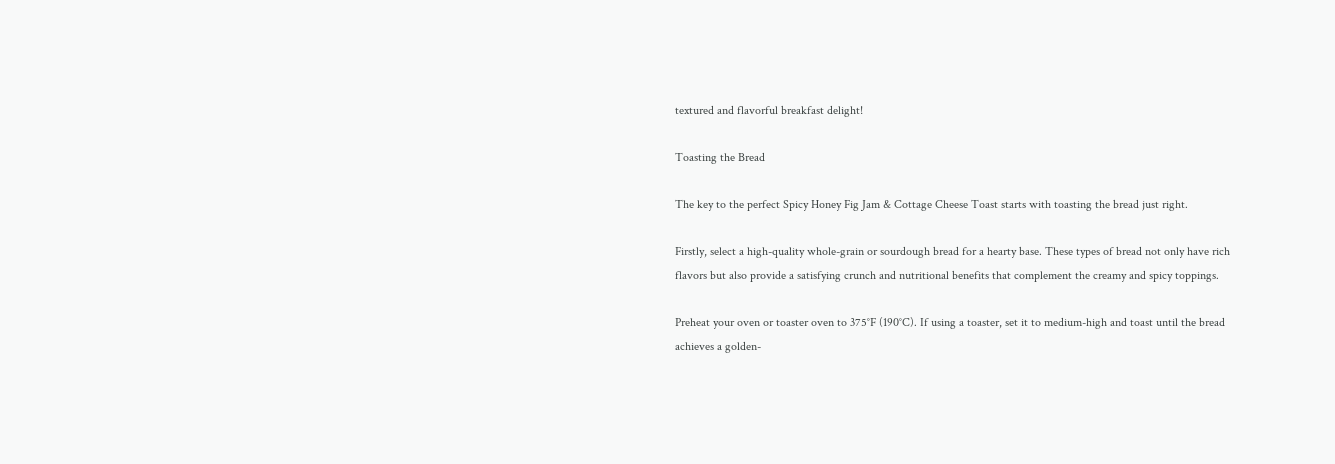textured and flavorful breakfast delight!

Toasting the Bread

The key to the perfect Spicy Honey Fig Jam & Cottage Cheese Toast starts with toasting the bread just right.

Firstly, select a high-quality whole-grain or sourdough bread for a hearty base. These types of bread not only have rich flavors but also provide a satisfying crunch and nutritional benefits that complement the creamy and spicy toppings.

Preheat your oven or toaster oven to 375°F (190°C). If using a toaster, set it to medium-high and toast until the bread achieves a golden-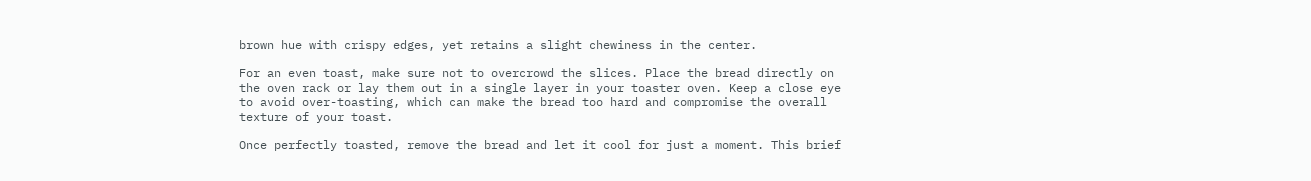brown hue with crispy edges, yet retains a slight chewiness in the center.

For an even toast, make sure not to overcrowd the slices. Place the bread directly on the oven rack or lay them out in a single layer in your toaster oven. Keep a close eye to avoid over-toasting, which can make the bread too hard and compromise the overall texture of your toast.

Once perfectly toasted, remove the bread and let it cool for just a moment. This brief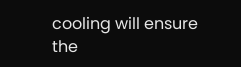cooling will ensure the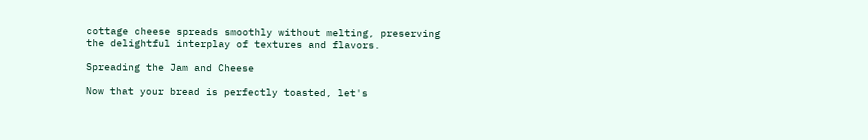cottage cheese spreads smoothly without melting, preserving the delightful interplay of textures and flavors.

Spreading the Jam and Cheese

Now that your bread is perfectly toasted, let's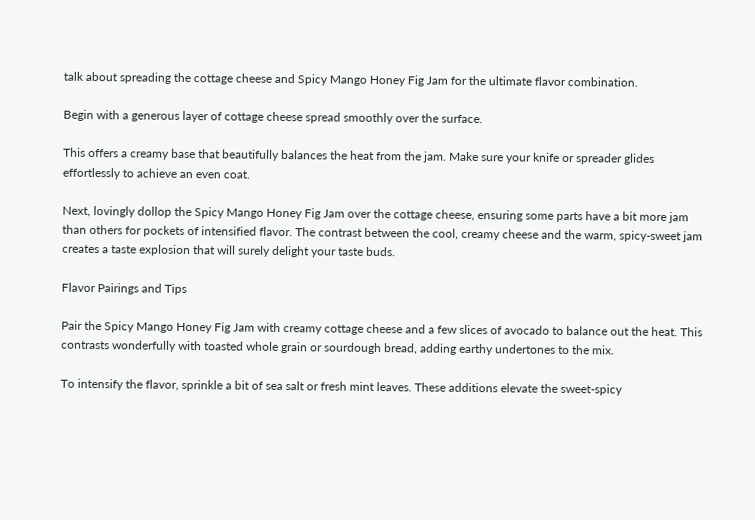talk about spreading the cottage cheese and Spicy Mango Honey Fig Jam for the ultimate flavor combination.

Begin with a generous layer of cottage cheese spread smoothly over the surface.

This offers a creamy base that beautifully balances the heat from the jam. Make sure your knife or spreader glides effortlessly to achieve an even coat.

Next, lovingly dollop the Spicy Mango Honey Fig Jam over the cottage cheese, ensuring some parts have a bit more jam than others for pockets of intensified flavor. The contrast between the cool, creamy cheese and the warm, spicy-sweet jam creates a taste explosion that will surely delight your taste buds.

Flavor Pairings and Tips

Pair the Spicy Mango Honey Fig Jam with creamy cottage cheese and a few slices of avocado to balance out the heat. This contrasts wonderfully with toasted whole grain or sourdough bread, adding earthy undertones to the mix.

To intensify the flavor, sprinkle a bit of sea salt or fresh mint leaves. These additions elevate the sweet-spicy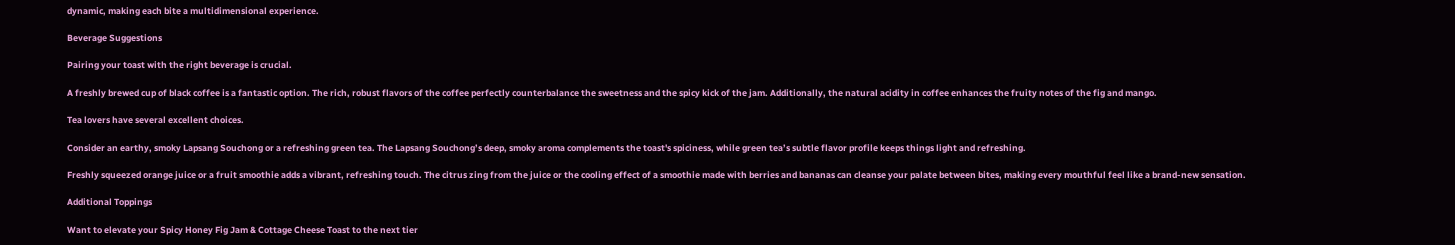dynamic, making each bite a multidimensional experience.

Beverage Suggestions

Pairing your toast with the right beverage is crucial.

A freshly brewed cup of black coffee is a fantastic option. The rich, robust flavors of the coffee perfectly counterbalance the sweetness and the spicy kick of the jam. Additionally, the natural acidity in coffee enhances the fruity notes of the fig and mango.

Tea lovers have several excellent choices.

Consider an earthy, smoky Lapsang Souchong or a refreshing green tea. The Lapsang Souchong’s deep, smoky aroma complements the toast's spiciness, while green tea’s subtle flavor profile keeps things light and refreshing.

Freshly squeezed orange juice or a fruit smoothie adds a vibrant, refreshing touch. The citrus zing from the juice or the cooling effect of a smoothie made with berries and bananas can cleanse your palate between bites, making every mouthful feel like a brand-new sensation.

Additional Toppings

Want to elevate your Spicy Honey Fig Jam & Cottage Cheese Toast to the next tier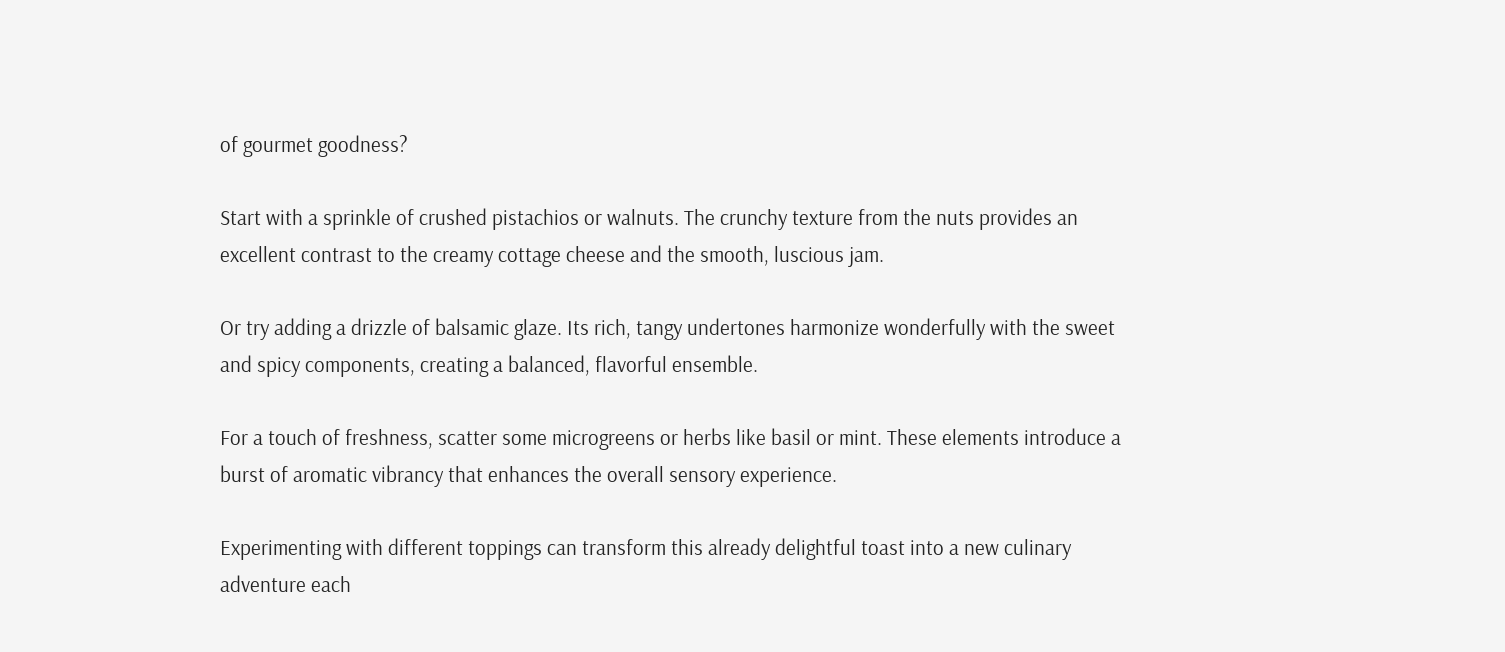of gourmet goodness?

Start with a sprinkle of crushed pistachios or walnuts. The crunchy texture from the nuts provides an excellent contrast to the creamy cottage cheese and the smooth, luscious jam.

Or try adding a drizzle of balsamic glaze. Its rich, tangy undertones harmonize wonderfully with the sweet and spicy components, creating a balanced, flavorful ensemble.

For a touch of freshness, scatter some microgreens or herbs like basil or mint. These elements introduce a burst of aromatic vibrancy that enhances the overall sensory experience.

Experimenting with different toppings can transform this already delightful toast into a new culinary adventure each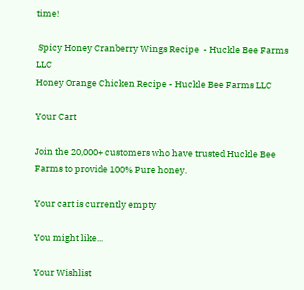time!

 Spicy Honey Cranberry Wings Recipe  - Huckle Bee Farms LLC
Honey Orange Chicken Recipe - Huckle Bee Farms LLC

Your Cart

Join the 20,000+ customers who have trusted Huckle Bee Farms to provide 100% Pure honey.

Your cart is currently empty

You might like...

Your Wishlist